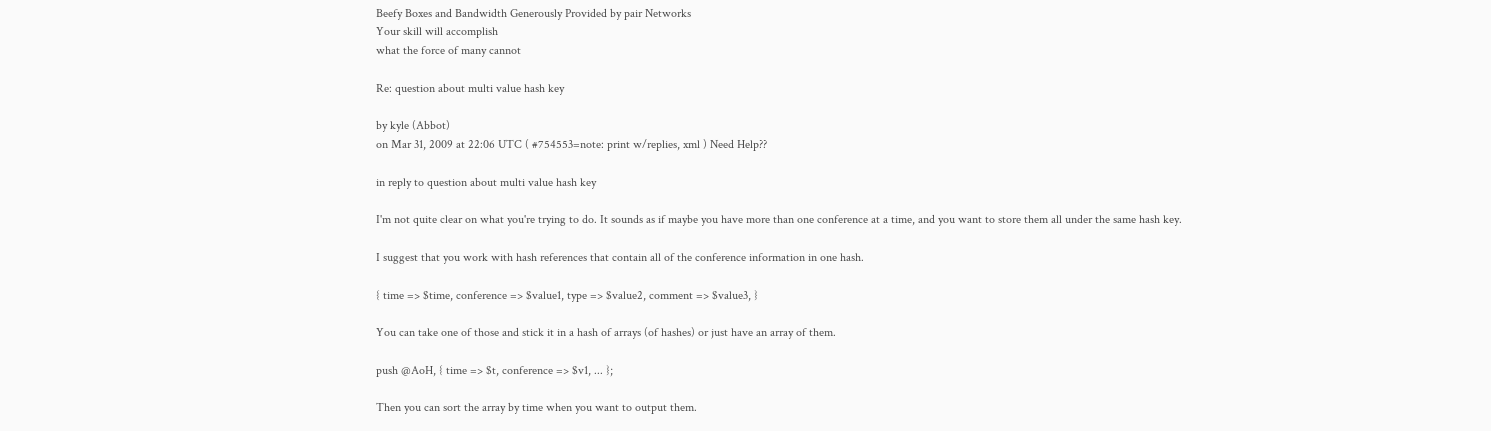Beefy Boxes and Bandwidth Generously Provided by pair Networks
Your skill will accomplish
what the force of many cannot

Re: question about multi value hash key

by kyle (Abbot)
on Mar 31, 2009 at 22:06 UTC ( #754553=note: print w/replies, xml ) Need Help??

in reply to question about multi value hash key

I'm not quite clear on what you're trying to do. It sounds as if maybe you have more than one conference at a time, and you want to store them all under the same hash key.

I suggest that you work with hash references that contain all of the conference information in one hash.

{ time => $time, conference => $value1, type => $value2, comment => $value3, }

You can take one of those and stick it in a hash of arrays (of hashes) or just have an array of them.

push @AoH, { time => $t, conference => $v1, ... };

Then you can sort the array by time when you want to output them.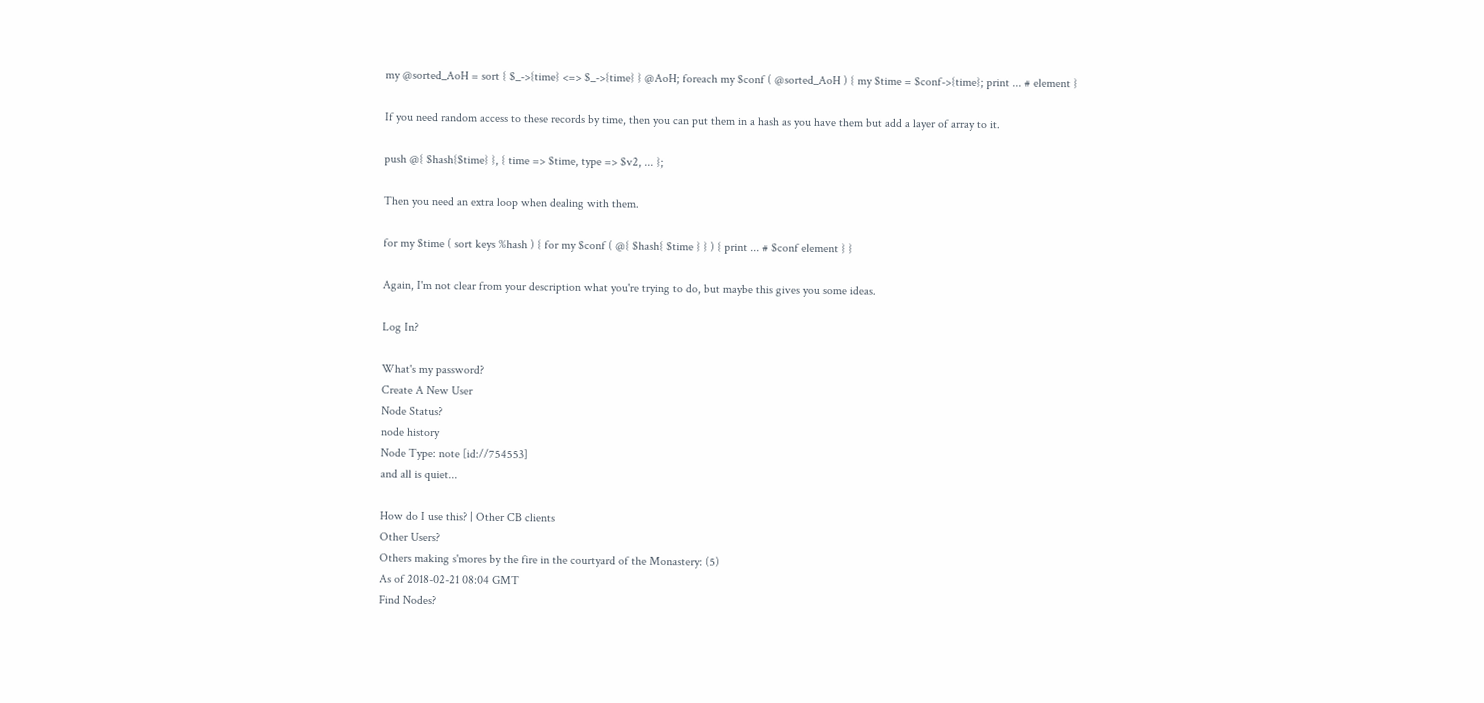my @sorted_AoH = sort { $_->{time} <=> $_->{time} } @AoH; foreach my $conf ( @sorted_AoH ) { my $time = $conf->{time}; print ... # element }

If you need random access to these records by time, then you can put them in a hash as you have them but add a layer of array to it.

push @{ $hash{$time} }, { time => $time, type => $v2, ... };

Then you need an extra loop when dealing with them.

for my $time ( sort keys %hash ) { for my $conf ( @{ $hash{ $time } } ) { print ... # $conf element } }

Again, I'm not clear from your description what you're trying to do, but maybe this gives you some ideas.

Log In?

What's my password?
Create A New User
Node Status?
node history
Node Type: note [id://754553]
and all is quiet...

How do I use this? | Other CB clients
Other Users?
Others making s'mores by the fire in the courtyard of the Monastery: (5)
As of 2018-02-21 08:04 GMT
Find Nodes?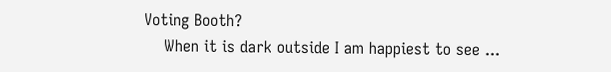Voting Booth?
    When it is dark outside I am happiest to see ...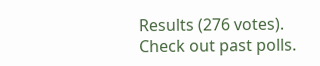Results (276 votes). Check out past polls.